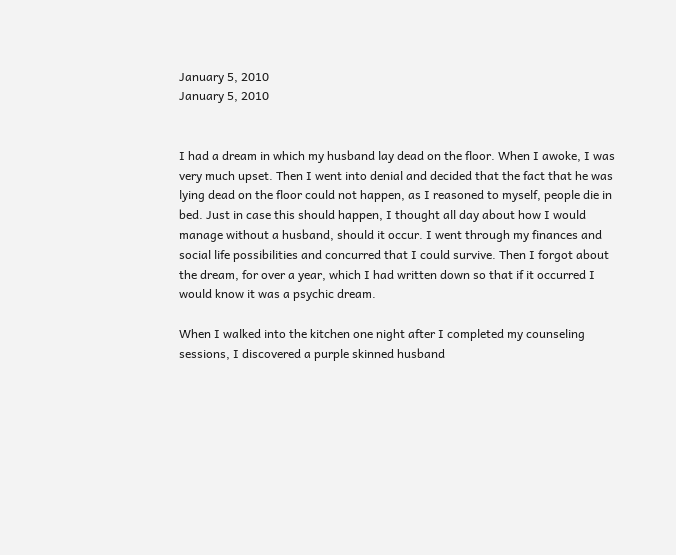January 5, 2010
January 5, 2010


I had a dream in which my husband lay dead on the floor. When I awoke, I was very much upset. Then I went into denial and decided that the fact that he was lying dead on the floor could not happen, as I reasoned to myself, people die in bed. Just in case this should happen, I thought all day about how I would manage without a husband, should it occur. I went through my finances and social life possibilities and concurred that I could survive. Then I forgot about the dream, for over a year, which I had written down so that if it occurred I would know it was a psychic dream.

When I walked into the kitchen one night after I completed my counseling sessions, I discovered a purple skinned husband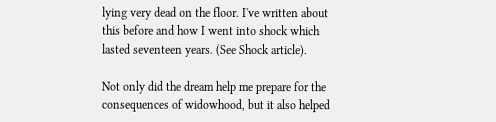lying very dead on the floor. I've written about this before and how I went into shock which lasted seventeen years. (See Shock article).

Not only did the dream help me prepare for the consequences of widowhood, but it also helped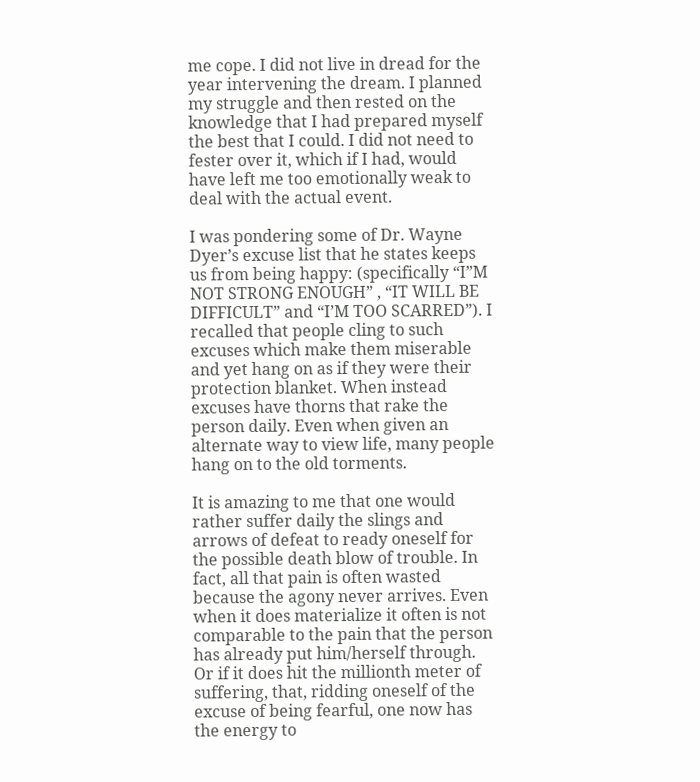me cope. I did not live in dread for the year intervening the dream. I planned my struggle and then rested on the knowledge that I had prepared myself the best that I could. I did not need to fester over it, which if I had, would have left me too emotionally weak to deal with the actual event.

I was pondering some of Dr. Wayne Dyer’s excuse list that he states keeps us from being happy: (specifically “I”M NOT STRONG ENOUGH” , “IT WILL BE DIFFICULT” and “I’M TOO SCARRED”). I recalled that people cling to such excuses which make them miserable and yet hang on as if they were their protection blanket. When instead excuses have thorns that rake the person daily. Even when given an alternate way to view life, many people hang on to the old torments.

It is amazing to me that one would rather suffer daily the slings and arrows of defeat to ready oneself for the possible death blow of trouble. In fact, all that pain is often wasted because the agony never arrives. Even when it does materialize it often is not comparable to the pain that the person has already put him/herself through. Or if it does hit the millionth meter of suffering, that, ridding oneself of the excuse of being fearful, one now has the energy to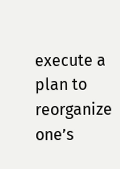execute a plan to reorganize one’s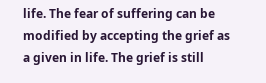life. The fear of suffering can be modified by accepting the grief as a given in life. The grief is still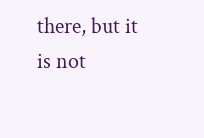there, but it is not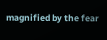magnified by the fear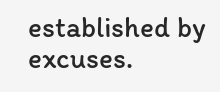established by excuses.